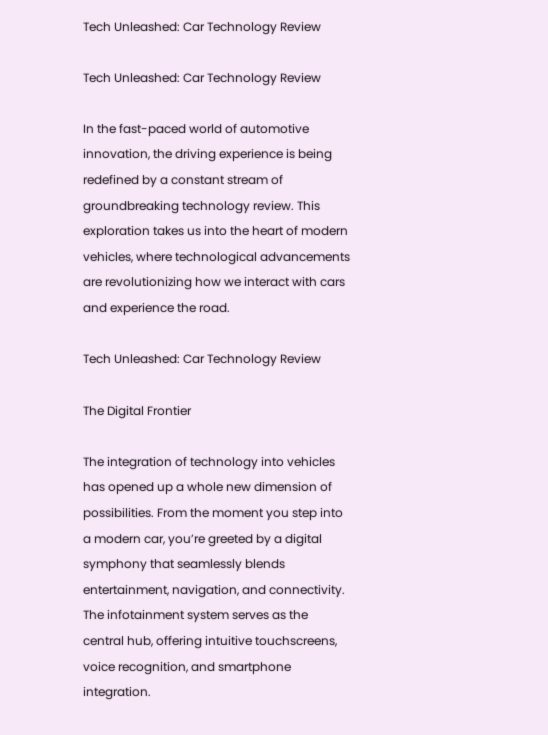Tech Unleashed: Car Technology Review

Tech Unleashed: Car Technology Review

In the fast-paced world of automotive innovation, the driving experience is being redefined by a constant stream of groundbreaking technology review. This exploration takes us into the heart of modern vehicles, where technological advancements are revolutionizing how we interact with cars and experience the road.

Tech Unleashed: Car Technology Review

The Digital Frontier

The integration of technology into vehicles has opened up a whole new dimension of possibilities. From the moment you step into a modern car, you’re greeted by a digital symphony that seamlessly blends entertainment, navigation, and connectivity. The infotainment system serves as the central hub, offering intuitive touchscreens, voice recognition, and smartphone integration.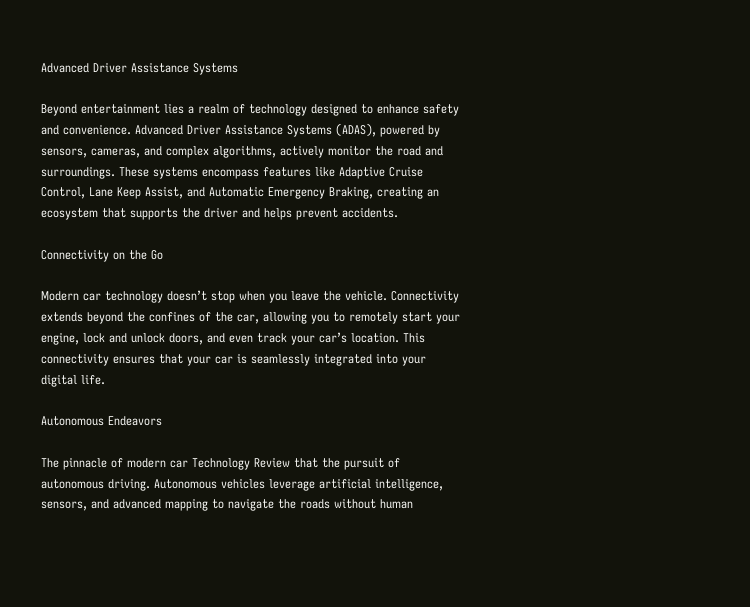Advanced Driver Assistance Systems

Beyond entertainment lies a realm of technology designed to enhance safety and convenience. Advanced Driver Assistance Systems (ADAS), powered by sensors, cameras, and complex algorithms, actively monitor the road and surroundings. These systems encompass features like Adaptive Cruise Control, Lane Keep Assist, and Automatic Emergency Braking, creating an ecosystem that supports the driver and helps prevent accidents.

Connectivity on the Go

Modern car technology doesn’t stop when you leave the vehicle. Connectivity extends beyond the confines of the car, allowing you to remotely start your engine, lock and unlock doors, and even track your car’s location. This connectivity ensures that your car is seamlessly integrated into your digital life.

Autonomous Endeavors

The pinnacle of modern car Technology Review that the pursuit of autonomous driving. Autonomous vehicles leverage artificial intelligence, sensors, and advanced mapping to navigate the roads without human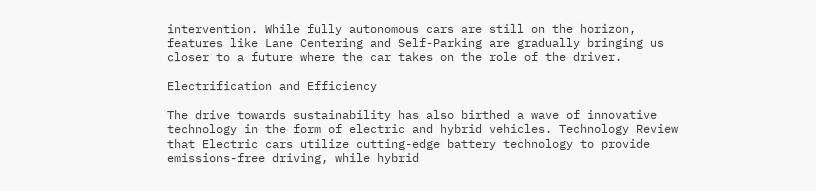intervention. While fully autonomous cars are still on the horizon, features like Lane Centering and Self-Parking are gradually bringing us closer to a future where the car takes on the role of the driver.

Electrification and Efficiency

The drive towards sustainability has also birthed a wave of innovative technology in the form of electric and hybrid vehicles. Technology Review that Electric cars utilize cutting-edge battery technology to provide emissions-free driving, while hybrid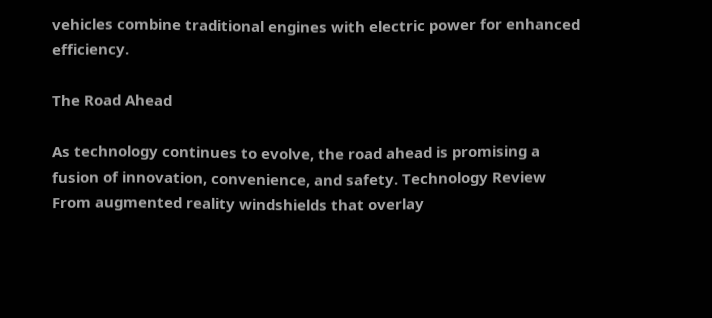vehicles combine traditional engines with electric power for enhanced efficiency.

The Road Ahead

As technology continues to evolve, the road ahead is promising a fusion of innovation, convenience, and safety. Technology Review From augmented reality windshields that overlay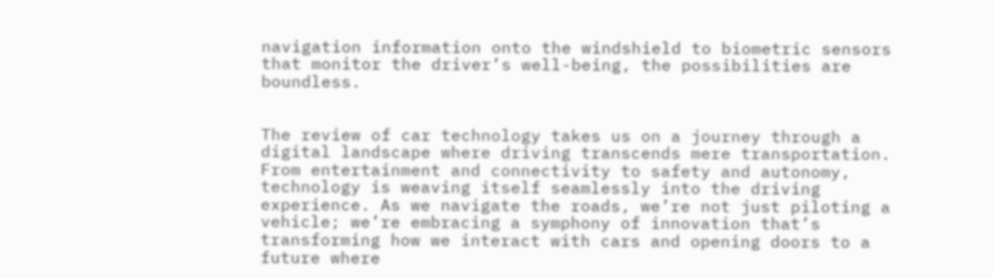navigation information onto the windshield to biometric sensors that monitor the driver’s well-being, the possibilities are boundless.


The review of car technology takes us on a journey through a digital landscape where driving transcends mere transportation. From entertainment and connectivity to safety and autonomy, technology is weaving itself seamlessly into the driving experience. As we navigate the roads, we’re not just piloting a vehicle; we’re embracing a symphony of innovation that’s transforming how we interact with cars and opening doors to a future where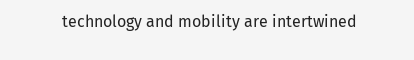technology and mobility are intertwined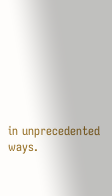in unprecedented ways.